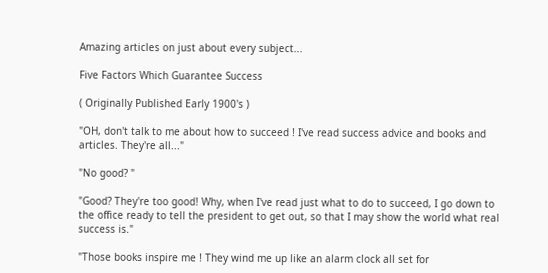Amazing articles on just about every subject...

Five Factors Which Guarantee Success

( Originally Published Early 1900's )

"OH, don't talk to me about how to succeed ! I've read success advice and books and articles. They're all..."

"No good? "

"Good? They're too good! Why, when I've read just what to do to succeed, I go down to the office ready to tell the president to get out, so that I may show the world what real success is."

"Those books inspire me ! They wind me up like an alarm clock all set for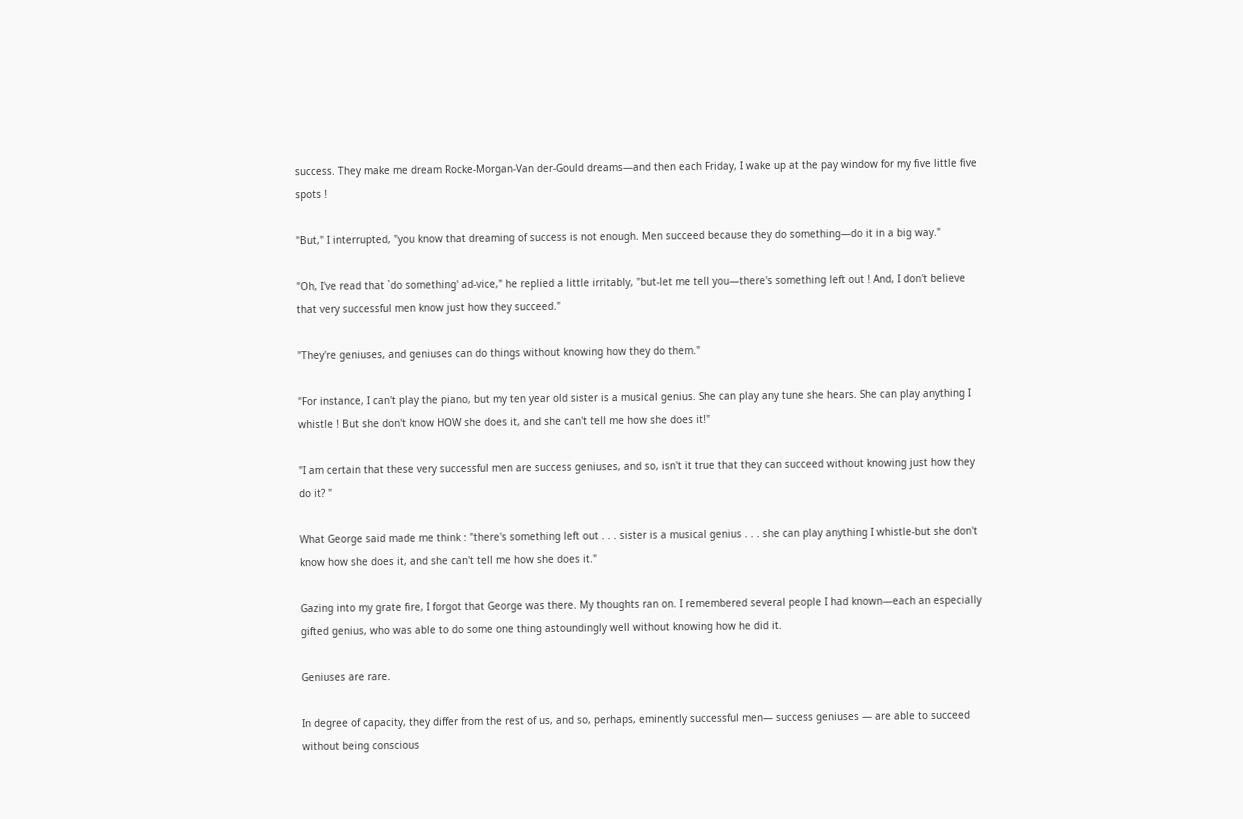success. They make me dream Rocke-Morgan-Van der-Gould dreams—and then each Friday, I wake up at the pay window for my five little five spots !

"But," I interrupted, "you know that dreaming of success is not enough. Men succeed because they do something—do it in a big way."

"Oh, I've read that `do something' ad-vice," he replied a little irritably, "but-let me tell you—there's something left out ! And, I don't believe that very successful men know just how they succeed."

"They're geniuses, and geniuses can do things without knowing how they do them."

"For instance, I can't play the piano, but my ten year old sister is a musical genius. She can play any tune she hears. She can play anything I whistle ! But she don't know HOW she does it, and she can't tell me how she does it!"

"I am certain that these very successful men are success geniuses, and so, isn't it true that they can succeed without knowing just how they do it? "

What George said made me think : "there's something left out . . . sister is a musical genius . . . she can play anything I whistle-but she don't know how she does it, and she can't tell me how she does it."

Gazing into my grate fire, I forgot that George was there. My thoughts ran on. I remembered several people I had known—each an especially gifted genius, who was able to do some one thing astoundingly well without knowing how he did it.

Geniuses are rare.

In degree of capacity, they differ from the rest of us, and so, perhaps, eminently successful men— success geniuses — are able to succeed without being conscious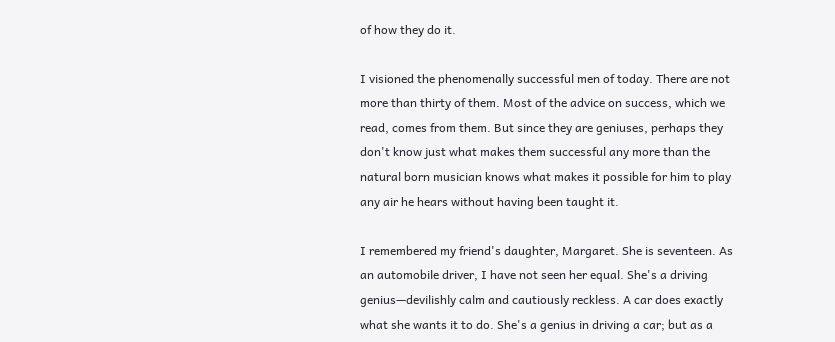of how they do it.

I visioned the phenomenally successful men of today. There are not more than thirty of them. Most of the advice on success, which we read, comes from them. But since they are geniuses, perhaps they don't know just what makes them successful any more than the natural born musician knows what makes it possible for him to play any air he hears without having been taught it.

I remembered my friend's daughter, Margaret. She is seventeen. As an automobile driver, I have not seen her equal. She's a driving genius—devilishly calm and cautiously reckless. A car does exactly what she wants it to do. She's a genius in driving a car; but as a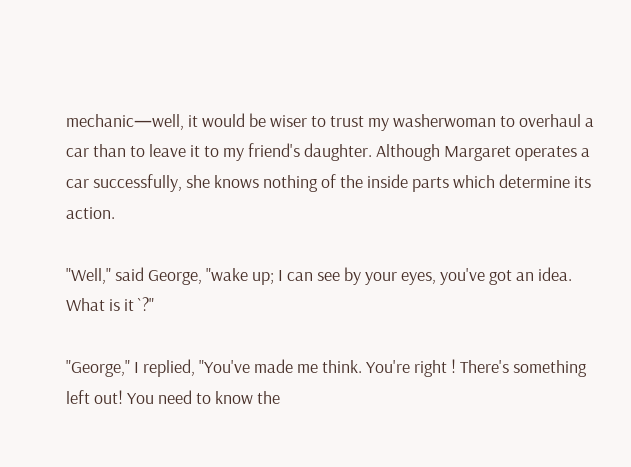mechanic—well, it would be wiser to trust my washerwoman to overhaul a car than to leave it to my friend's daughter. Although Margaret operates a car successfully, she knows nothing of the inside parts which determine its action.

"Well," said George, "wake up; I can see by your eyes, you've got an idea. What is it `?"

"George," I replied, "You've made me think. You're right ! There's something left out! You need to know the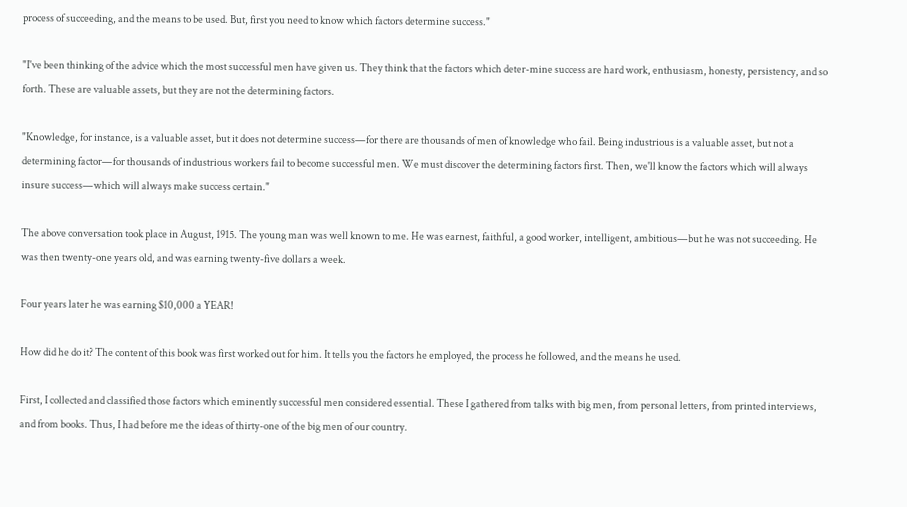process of succeeding, and the means to be used. But, first you need to know which factors determine success."

"I've been thinking of the advice which the most successful men have given us. They think that the factors which deter-mine success are hard work, enthusiasm, honesty, persistency, and so forth. These are valuable assets, but they are not the determining factors.

"Knowledge, for instance, is a valuable asset, but it does not determine success—for there are thousands of men of knowledge who fail. Being industrious is a valuable asset, but not a determining factor—for thousands of industrious workers fail to become successful men. We must discover the determining factors first. Then, we'll know the factors which will always insure success—which will always make success certain."

The above conversation took place in August, 1915. The young man was well known to me. He was earnest, faithful, a good worker, intelligent, ambitious—but he was not succeeding. He was then twenty-one years old, and was earning twenty-five dollars a week.

Four years later he was earning $10,000 a YEAR!

How did he do it? The content of this book was first worked out for him. It tells you the factors he employed, the process he followed, and the means he used.

First, I collected and classified those factors which eminently successful men considered essential. These I gathered from talks with big men, from personal letters, from printed interviews, and from books. Thus, I had before me the ideas of thirty-one of the big men of our country.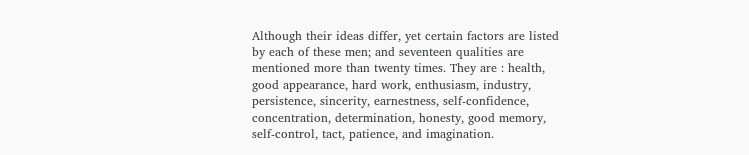Although their ideas differ, yet certain factors are listed by each of these men; and seventeen qualities are mentioned more than twenty times. They are : health, good appearance, hard work, enthusiasm, industry, persistence, sincerity, earnestness, self-confidence, concentration, determination, honesty, good memory, self-control, tact, patience, and imagination.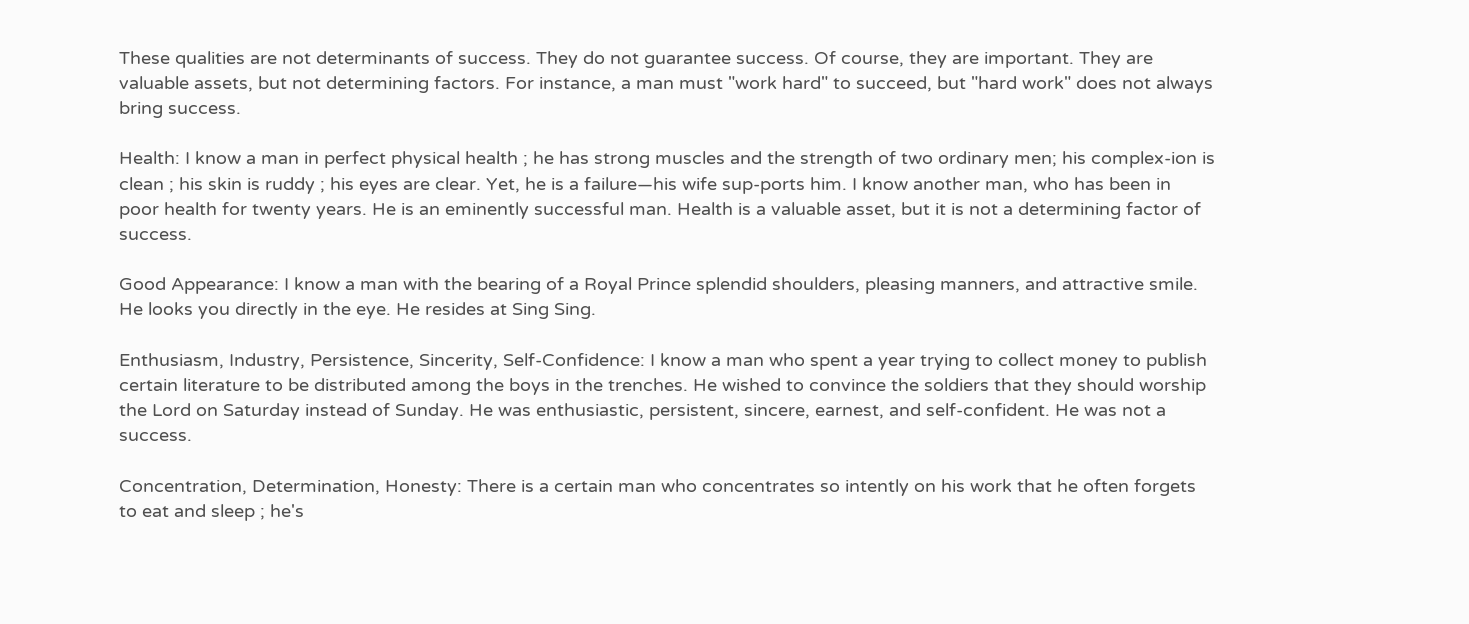These qualities are not determinants of success. They do not guarantee success. Of course, they are important. They are valuable assets, but not determining factors. For instance, a man must "work hard" to succeed, but "hard work" does not always bring success.

Health: I know a man in perfect physical health ; he has strong muscles and the strength of two ordinary men; his complex-ion is clean ; his skin is ruddy ; his eyes are clear. Yet, he is a failure—his wife sup-ports him. I know another man, who has been in poor health for twenty years. He is an eminently successful man. Health is a valuable asset, but it is not a determining factor of success.

Good Appearance: I know a man with the bearing of a Royal Prince splendid shoulders, pleasing manners, and attractive smile. He looks you directly in the eye. He resides at Sing Sing.

Enthusiasm, Industry, Persistence, Sincerity, Self-Confidence: I know a man who spent a year trying to collect money to publish certain literature to be distributed among the boys in the trenches. He wished to convince the soldiers that they should worship the Lord on Saturday instead of Sunday. He was enthusiastic, persistent, sincere, earnest, and self-confident. He was not a success.

Concentration, Determination, Honesty: There is a certain man who concentrates so intently on his work that he often forgets to eat and sleep ; he's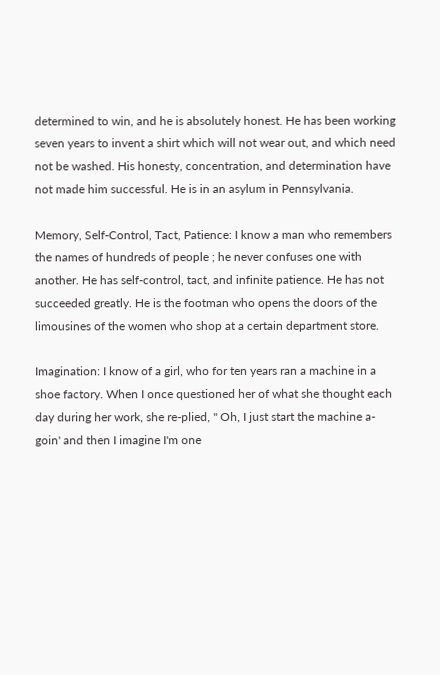determined to win, and he is absolutely honest. He has been working seven years to invent a shirt which will not wear out, and which need not be washed. His honesty, concentration, and determination have not made him successful. He is in an asylum in Pennsylvania.

Memory, Self-Control, Tact, Patience: I know a man who remembers the names of hundreds of people ; he never confuses one with another. He has self-control, tact, and infinite patience. He has not succeeded greatly. He is the footman who opens the doors of the limousines of the women who shop at a certain department store.

Imagination: I know of a girl, who for ten years ran a machine in a shoe factory. When I once questioned her of what she thought each day during her work, she re-plied, " Oh, I just start the machine a-goin' and then I imagine I'm one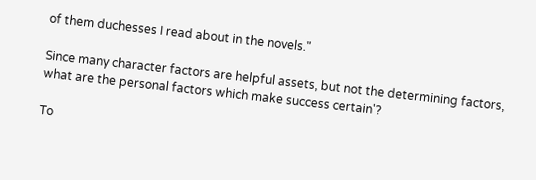of them duchesses I read about in the novels."

Since many character factors are helpful assets, but not the determining factors, what are the personal factors which make success certain'?

To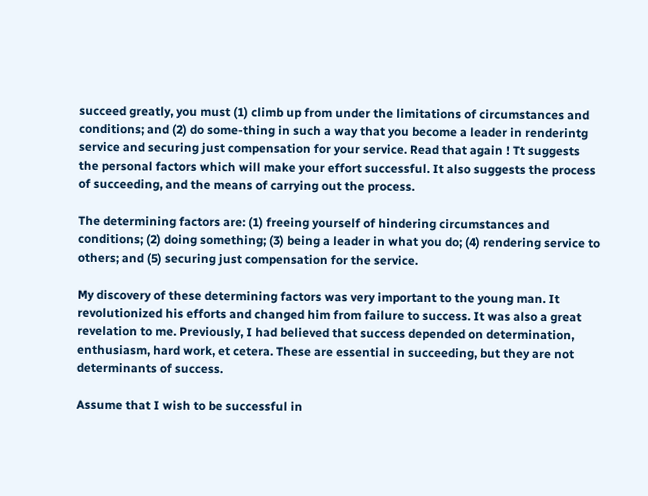succeed greatly, you must (1) climb up from under the limitations of circumstances and conditions; and (2) do some-thing in such a way that you become a leader in renderintg service and securing just compensation for your service. Read that again ! Tt suggests the personal factors which will make your effort successful. It also suggests the process of succeeding, and the means of carrying out the process.

The determining factors are: (1) freeing yourself of hindering circumstances and conditions; (2) doing something; (3) being a leader in what you do; (4) rendering service to others; and (5) securing just compensation for the service.

My discovery of these determining factors was very important to the young man. It revolutionized his efforts and changed him from failure to success. It was also a great revelation to me. Previously, I had believed that success depended on determination, enthusiasm, hard work, et cetera. These are essential in succeeding, but they are not determinants of success.

Assume that I wish to be successful in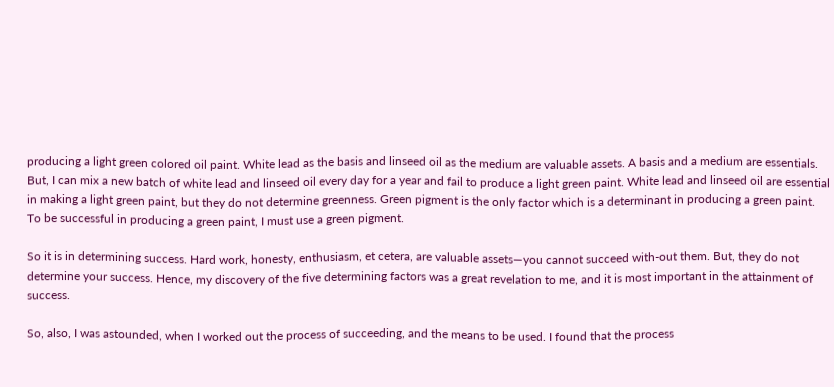producing a light green colored oil paint. White lead as the basis and linseed oil as the medium are valuable assets. A basis and a medium are essentials. But, I can mix a new batch of white lead and linseed oil every day for a year and fail to produce a light green paint. White lead and linseed oil are essential in making a light green paint, but they do not determine greenness. Green pigment is the only factor which is a determinant in producing a green paint. To be successful in producing a green paint, I must use a green pigment.

So it is in determining success. Hard work, honesty, enthusiasm, et cetera, are valuable assets—you cannot succeed with-out them. But, they do not determine your success. Hence, my discovery of the five determining factors was a great revelation to me, and it is most important in the attainment of success.

So, also, I was astounded, when I worked out the process of succeeding, and the means to be used. I found that the process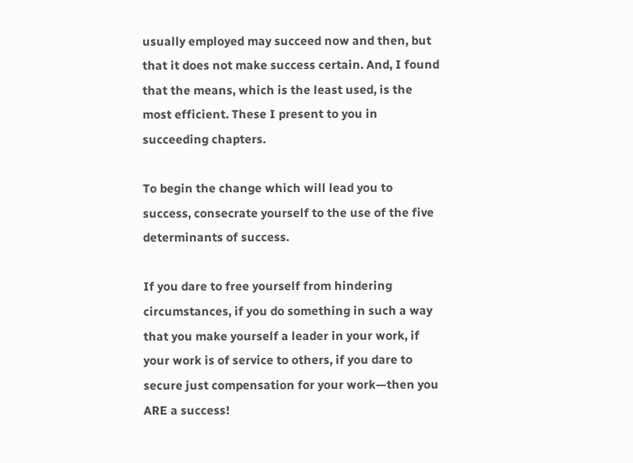usually employed may succeed now and then, but that it does not make success certain. And, I found that the means, which is the least used, is the most efficient. These I present to you in succeeding chapters.

To begin the change which will lead you to success, consecrate yourself to the use of the five determinants of success.

If you dare to free yourself from hindering circumstances, if you do something in such a way that you make yourself a leader in your work, if your work is of service to others, if you dare to secure just compensation for your work—then you ARE a success!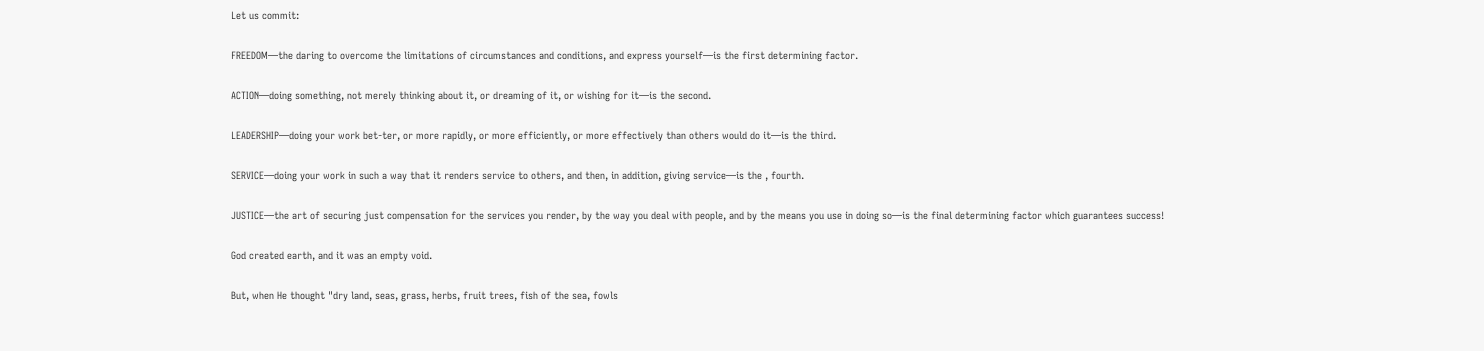Let us commit:

FREEDOM—the daring to overcome the limitations of circumstances and conditions, and express yourself—is the first determining factor.

ACTION—doing something, not merely thinking about it, or dreaming of it, or wishing for it—is the second.

LEADERSHIP—doing your work bet-ter, or more rapidly, or more efficiently, or more effectively than others would do it—is the third.

SERVICE—doing your work in such a way that it renders service to others, and then, in addition, giving service—is the , fourth.

JUSTICE—the art of securing just compensation for the services you render, by the way you deal with people, and by the means you use in doing so—is the final determining factor which guarantees success!

God created earth, and it was an empty void.

But, when He thought "dry land, seas, grass, herbs, fruit trees, fish of the sea, fowls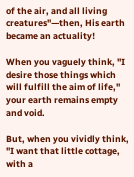of the air, and all living creatures"—then, His earth became an actuality!

When you vaguely think, "I desire those things which will fulfill the aim of life," your earth remains empty and void.

But, when you vividly think, "I want that little cottage, with a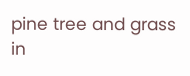pine tree and grass in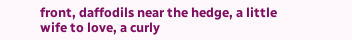front, daffodils near the hedge, a little wife to love, a curly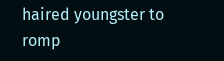haired youngster to romp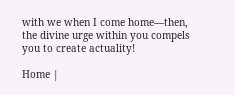with we when I come home—then, the divine urge within you compels you to create actuality!

Home |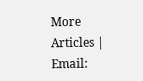More Articles | Email: